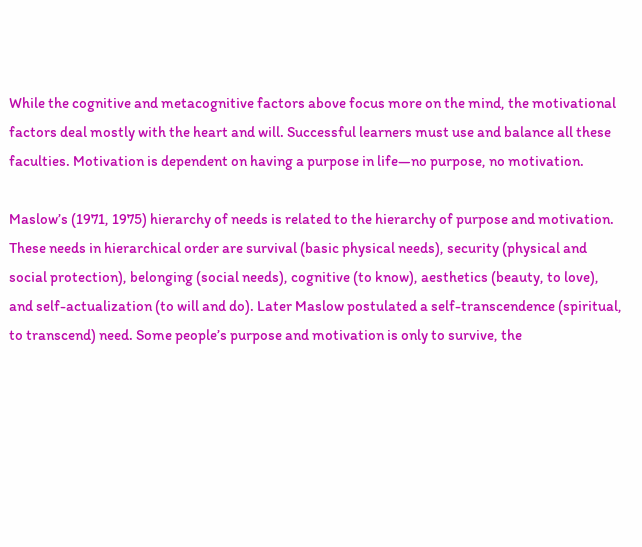While the cognitive and metacognitive factors above focus more on the mind, the motivational factors deal mostly with the heart and will. Successful learners must use and balance all these faculties. Motivation is dependent on having a purpose in life—no purpose, no motivation.

Maslow’s (1971, 1975) hierarchy of needs is related to the hierarchy of purpose and motivation. These needs in hierarchical order are survival (basic physical needs), security (physical and social protection), belonging (social needs), cognitive (to know), aesthetics (beauty, to love), and self-actualization (to will and do). Later Maslow postulated a self-transcendence (spiritual, to transcend) need. Some people’s purpose and motivation is only to survive, the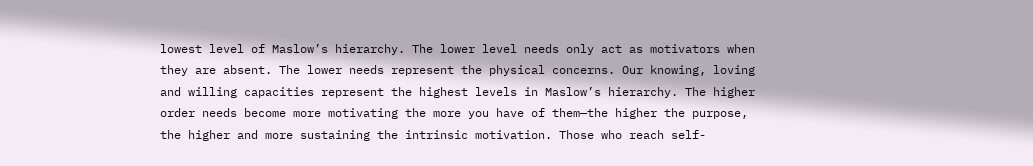lowest level of Maslow’s hierarchy. The lower level needs only act as motivators when they are absent. The lower needs represent the physical concerns. Our knowing, loving and willing capacities represent the highest levels in Maslow’s hierarchy. The higher order needs become more motivating the more you have of them—the higher the purpose, the higher and more sustaining the intrinsic motivation. Those who reach self-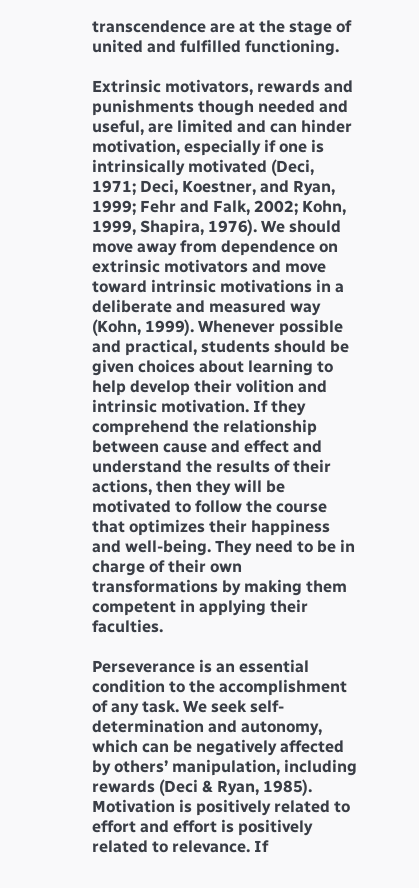transcendence are at the stage of united and fulfilled functioning.

Extrinsic motivators, rewards and punishments though needed and useful, are limited and can hinder motivation, especially if one is intrinsically motivated (Deci, 1971; Deci, Koestner, and Ryan, 1999; Fehr and Falk, 2002; Kohn, 1999, Shapira, 1976). We should move away from dependence on extrinsic motivators and move toward intrinsic motivations in a deliberate and measured way (Kohn, 1999). Whenever possible and practical, students should be given choices about learning to help develop their volition and intrinsic motivation. If they comprehend the relationship between cause and effect and understand the results of their actions, then they will be motivated to follow the course that optimizes their happiness and well-being. They need to be in charge of their own transformations by making them competent in applying their faculties.

Perseverance is an essential condition to the accomplishment of any task. We seek self-determination and autonomy, which can be negatively affected by others’ manipulation, including rewards (Deci & Ryan, 1985). Motivation is positively related to effort and effort is positively related to relevance. If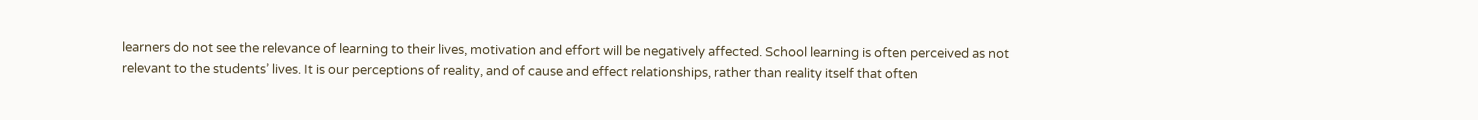learners do not see the relevance of learning to their lives, motivation and effort will be negatively affected. School learning is often perceived as not relevant to the students’ lives. It is our perceptions of reality, and of cause and effect relationships, rather than reality itself that often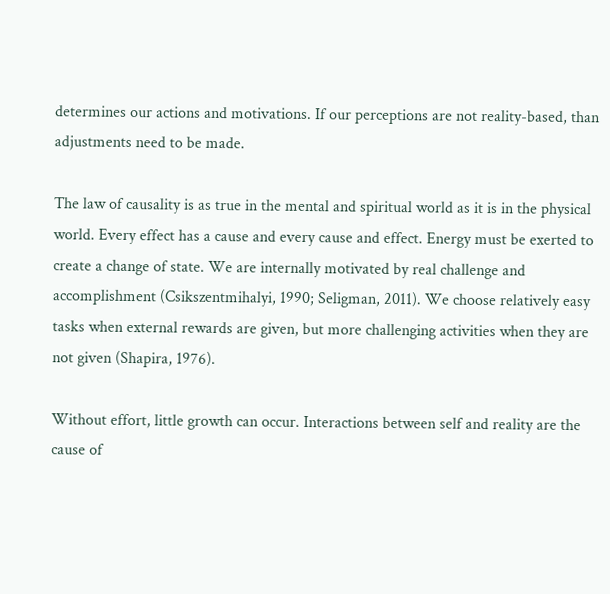determines our actions and motivations. If our perceptions are not reality-based, than adjustments need to be made.

The law of causality is as true in the mental and spiritual world as it is in the physical world. Every effect has a cause and every cause and effect. Energy must be exerted to create a change of state. We are internally motivated by real challenge and accomplishment (Csikszentmihalyi, 1990; Seligman, 2011). We choose relatively easy tasks when external rewards are given, but more challenging activities when they are not given (Shapira, 1976).

Without effort, little growth can occur. Interactions between self and reality are the cause of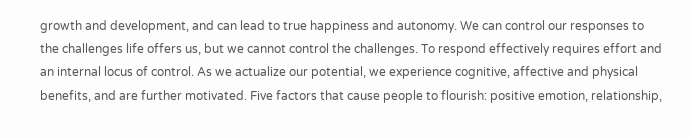growth and development, and can lead to true happiness and autonomy. We can control our responses to the challenges life offers us, but we cannot control the challenges. To respond effectively requires effort and an internal locus of control. As we actualize our potential, we experience cognitive, affective and physical benefits, and are further motivated. Five factors that cause people to flourish: positive emotion, relationship,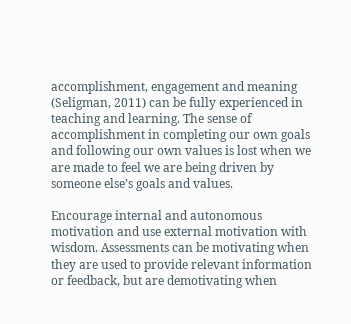accomplishment, engagement and meaning (Seligman, 2011) can be fully experienced in teaching and learning. The sense of accomplishment in completing our own goals and following our own values is lost when we are made to feel we are being driven by someone else’s goals and values.

Encourage internal and autonomous motivation and use external motivation with wisdom. Assessments can be motivating when they are used to provide relevant information or feedback, but are demotivating when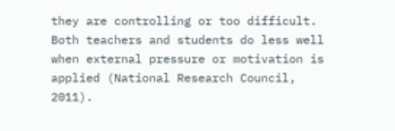they are controlling or too difficult. Both teachers and students do less well when external pressure or motivation is applied (National Research Council, 2011).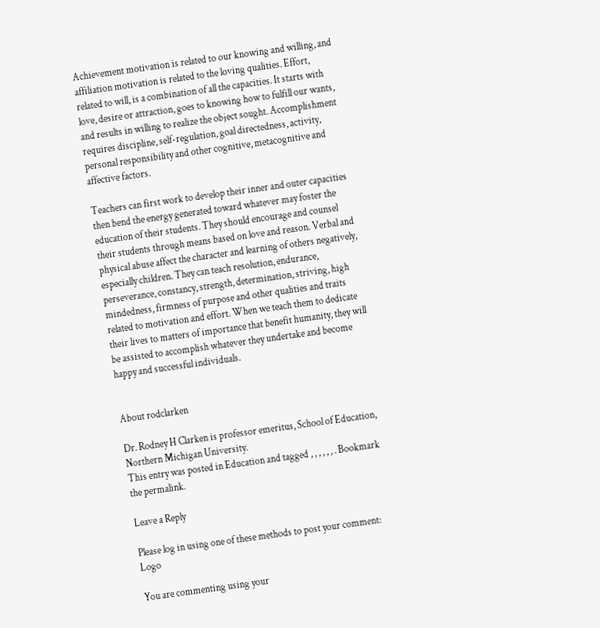Achievement motivation is related to our knowing and willing, and affiliation motivation is related to the loving qualities. Effort, related to will, is a combination of all the capacities. It starts with love, desire or attraction, goes to knowing how to fulfill our wants, and results in willing to realize the object sought. Accomplishment requires discipline, self-regulation, goal directedness, activity, personal responsibility and other cognitive, metacognitive and affective factors.

Teachers can first work to develop their inner and outer capacities then bend the energy generated toward whatever may foster the education of their students. They should encourage and counsel their students through means based on love and reason. Verbal and physical abuse affect the character and learning of others negatively, especially children. They can teach resolution, endurance, perseverance, constancy, strength, determination, striving, high mindedness, firmness of purpose and other qualities and traits related to motivation and effort. When we teach them to dedicate their lives to matters of importance that benefit humanity, they will be assisted to accomplish whatever they undertake and become happy and successful individuals.


About rodclarken

Dr. Rodney H Clarken is professor emeritus, School of Education, Northern Michigan University.
This entry was posted in Education and tagged , , , , , , . Bookmark the permalink.

Leave a Reply

Please log in using one of these methods to post your comment: Logo

You are commenting using your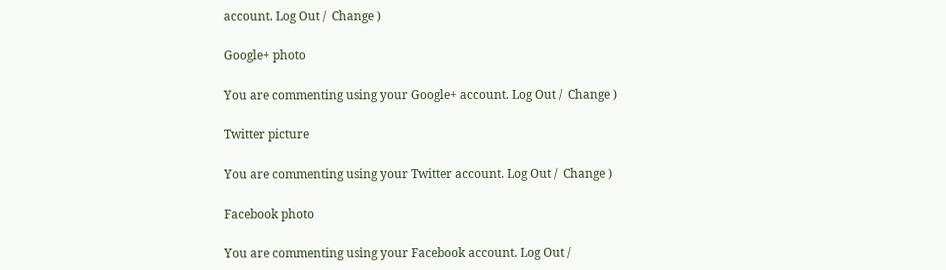account. Log Out /  Change )

Google+ photo

You are commenting using your Google+ account. Log Out /  Change )

Twitter picture

You are commenting using your Twitter account. Log Out /  Change )

Facebook photo

You are commenting using your Facebook account. Log Out /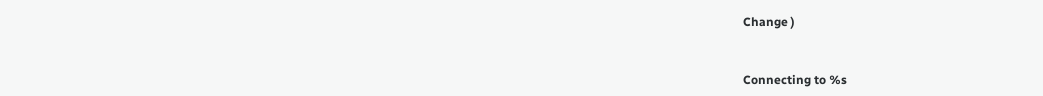Change )


Connecting to %s